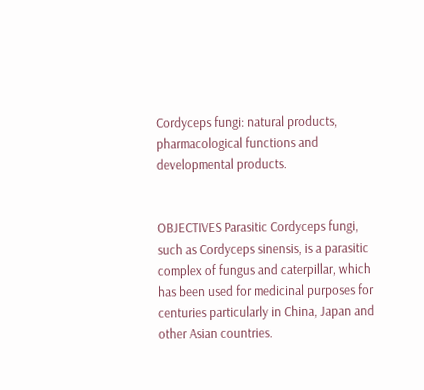Cordyceps fungi: natural products, pharmacological functions and developmental products.


OBJECTIVES Parasitic Cordyceps fungi, such as Cordyceps sinensis, is a parasitic complex of fungus and caterpillar, which has been used for medicinal purposes for centuries particularly in China, Japan and other Asian countries.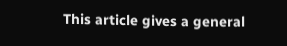This article gives a general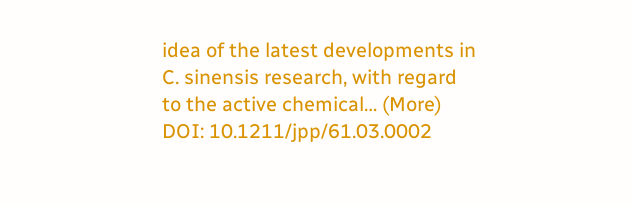idea of the latest developments in C. sinensis research, with regard to the active chemical… (More)
DOI: 10.1211/jpp/61.03.0002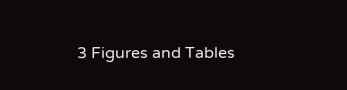3 Figures and Tables